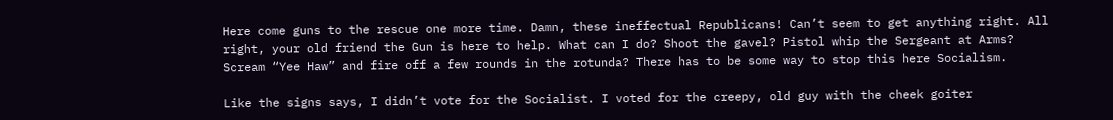Here come guns to the rescue one more time. Damn, these ineffectual Republicans! Can’t seem to get anything right. All right, your old friend the Gun is here to help. What can I do? Shoot the gavel? Pistol whip the Sergeant at Arms? Scream “Yee Haw” and fire off a few rounds in the rotunda? There has to be some way to stop this here Socialism.

Like the signs says, I didn’t vote for the Socialist. I voted for the creepy, old guy with the cheek goiter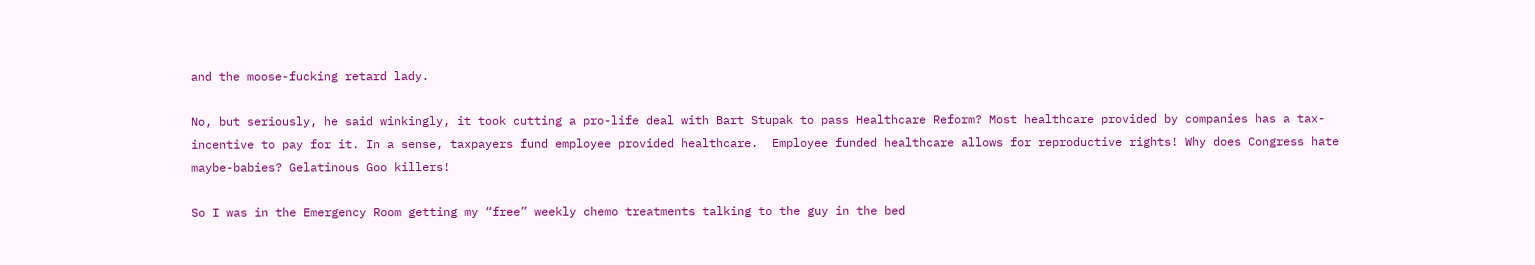and the moose-fucking retard lady.

No, but seriously, he said winkingly, it took cutting a pro-life deal with Bart Stupak to pass Healthcare Reform? Most healthcare provided by companies has a tax-incentive to pay for it. In a sense, taxpayers fund employee provided healthcare.  Employee funded healthcare allows for reproductive rights! Why does Congress hate maybe-babies? Gelatinous Goo killers!

So I was in the Emergency Room getting my “free” weekly chemo treatments talking to the guy in the bed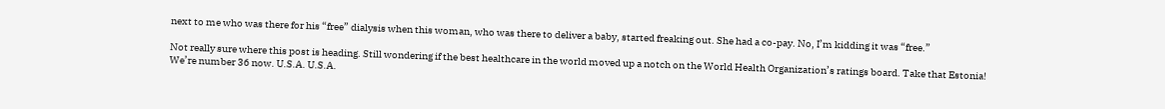next to me who was there for his “free” dialysis when this woman, who was there to deliver a baby, started freaking out. She had a co-pay. No, I’m kidding it was “free.”

Not really sure where this post is heading. Still wondering if the best healthcare in the world moved up a notch on the World Health Organization’s ratings board. Take that Estonia! We’re number 36 now. U.S.A. U.S.A.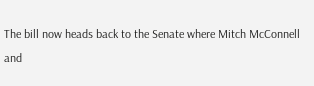The bill now heads back to the Senate where Mitch McConnell and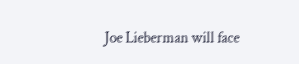Joe Lieberman will face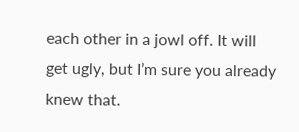each other in a jowl off. It will get ugly, but I’m sure you already knew that.